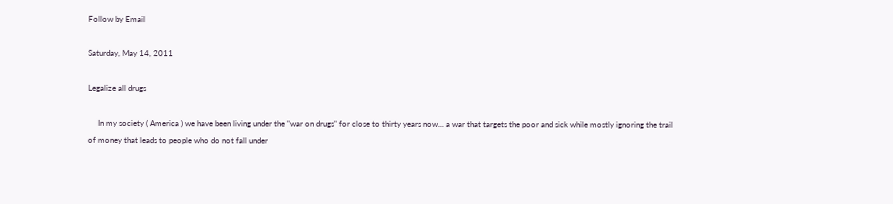Follow by Email

Saturday, May 14, 2011

Legalize all drugs

     In my society ( America ) we have been living under the "war on drugs" for close to thirty years now... a war that targets the poor and sick while mostly ignoring the trail of money that leads to people who do not fall under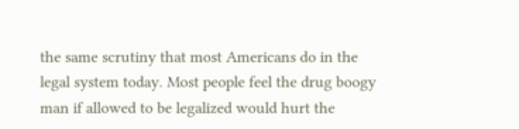the same scrutiny that most Americans do in the legal system today. Most people feel the drug boogy man if allowed to be legalized would hurt the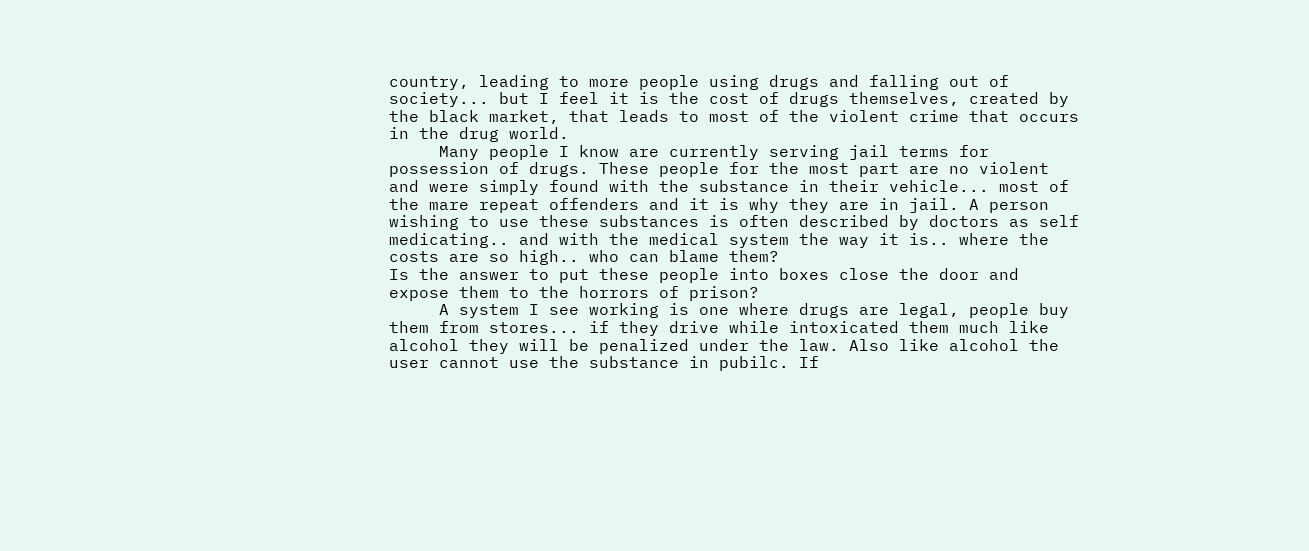country, leading to more people using drugs and falling out of society... but I feel it is the cost of drugs themselves, created by the black market, that leads to most of the violent crime that occurs in the drug world.
     Many people I know are currently serving jail terms for possession of drugs. These people for the most part are no violent and were simply found with the substance in their vehicle... most of the mare repeat offenders and it is why they are in jail. A person wishing to use these substances is often described by doctors as self medicating.. and with the medical system the way it is.. where the costs are so high.. who can blame them?
Is the answer to put these people into boxes close the door and expose them to the horrors of prison?
     A system I see working is one where drugs are legal, people buy them from stores... if they drive while intoxicated them much like alcohol they will be penalized under the law. Also like alcohol the user cannot use the substance in pubilc. If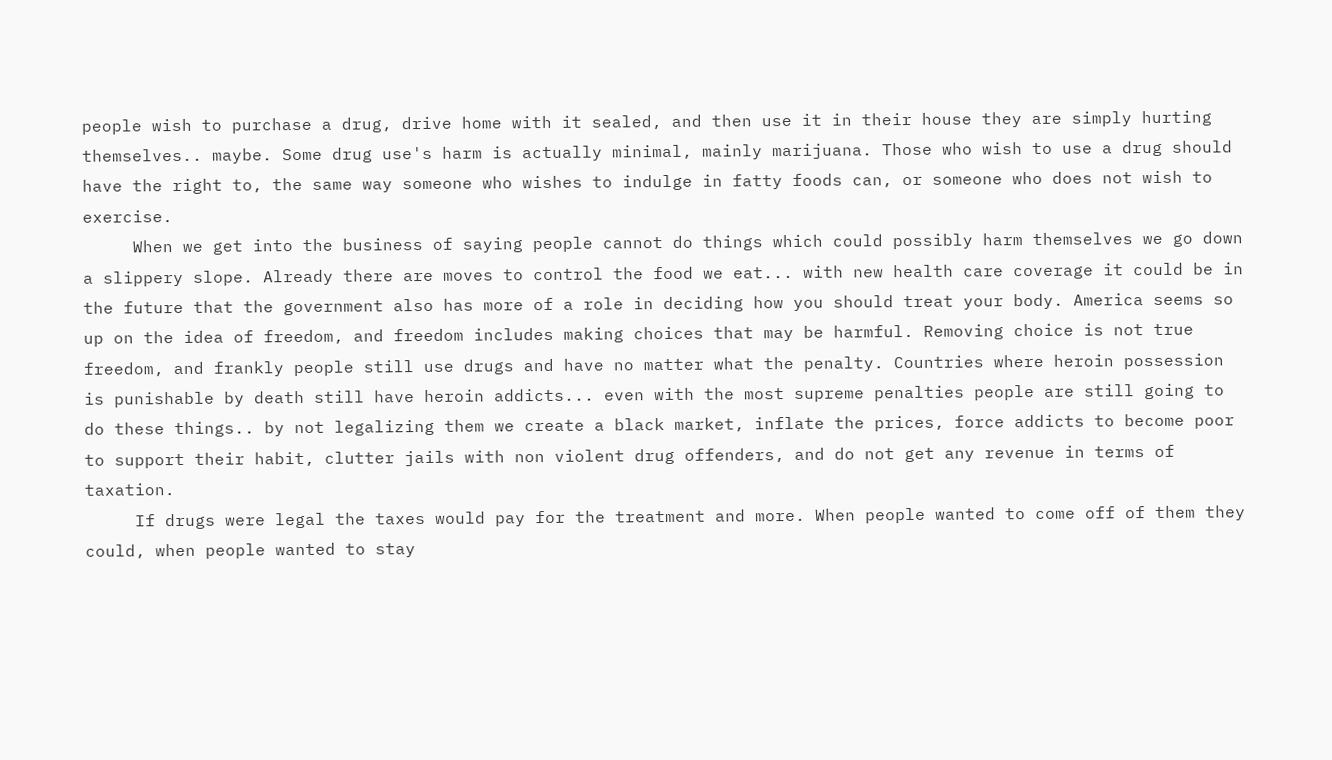people wish to purchase a drug, drive home with it sealed, and then use it in their house they are simply hurting themselves.. maybe. Some drug use's harm is actually minimal, mainly marijuana. Those who wish to use a drug should have the right to, the same way someone who wishes to indulge in fatty foods can, or someone who does not wish to exercise.
     When we get into the business of saying people cannot do things which could possibly harm themselves we go down a slippery slope. Already there are moves to control the food we eat... with new health care coverage it could be in the future that the government also has more of a role in deciding how you should treat your body. America seems so up on the idea of freedom, and freedom includes making choices that may be harmful. Removing choice is not true freedom, and frankly people still use drugs and have no matter what the penalty. Countries where heroin possession is punishable by death still have heroin addicts... even with the most supreme penalties people are still going to do these things.. by not legalizing them we create a black market, inflate the prices, force addicts to become poor to support their habit, clutter jails with non violent drug offenders, and do not get any revenue in terms of taxation.
     If drugs were legal the taxes would pay for the treatment and more. When people wanted to come off of them they could, when people wanted to stay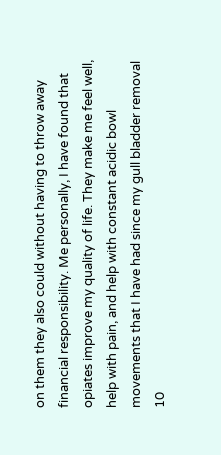on them they also could without having to throw away financial responsibility. Me personally, I have found that opiates improve my quality of life. They make me feel well,  help with pain, and help with constant acidic bowl movements that I have had since my gull bladder removal 10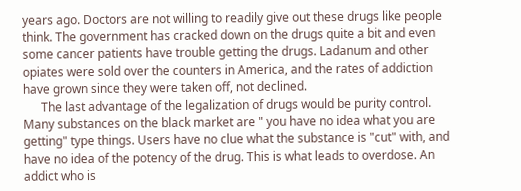years ago. Doctors are not willing to readily give out these drugs like people think. The government has cracked down on the drugs quite a bit and even some cancer patients have trouble getting the drugs. Ladanum and other opiates were sold over the counters in America, and the rates of addiction have grown since they were taken off, not declined.
      The last advantage of the legalization of drugs would be purity control. Many substances on the black market are " you have no idea what you are getting" type things. Users have no clue what the substance is "cut" with, and have no idea of the potency of the drug. This is what leads to overdose. An addict who is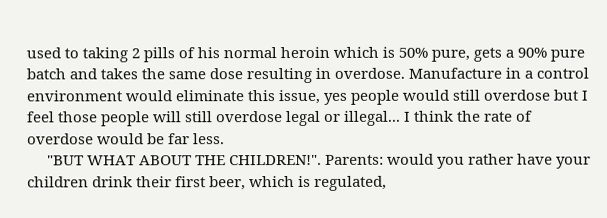used to taking 2 pills of his normal heroin which is 50% pure, gets a 90% pure batch and takes the same dose resulting in overdose. Manufacture in a control environment would eliminate this issue, yes people would still overdose but I feel those people will still overdose legal or illegal... I think the rate of overdose would be far less.
     "BUT WHAT ABOUT THE CHILDREN!". Parents: would you rather have your children drink their first beer, which is regulated,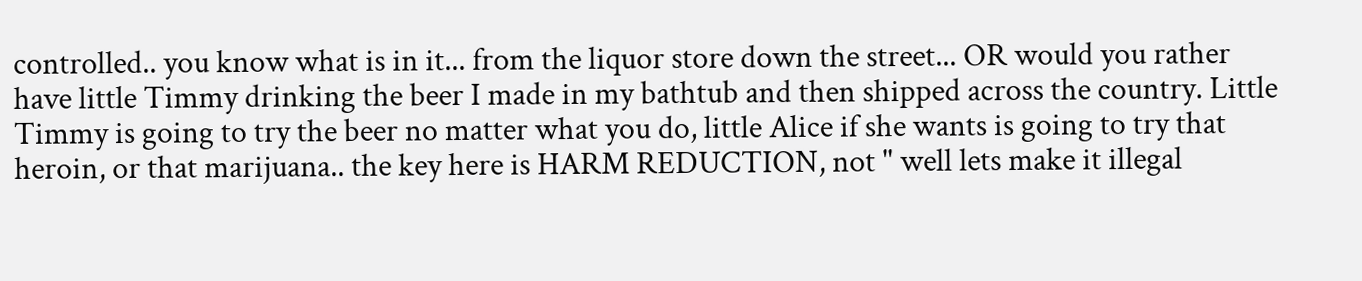controlled.. you know what is in it... from the liquor store down the street... OR would you rather have little Timmy drinking the beer I made in my bathtub and then shipped across the country. Little Timmy is going to try the beer no matter what you do, little Alice if she wants is going to try that heroin, or that marijuana.. the key here is HARM REDUCTION, not " well lets make it illegal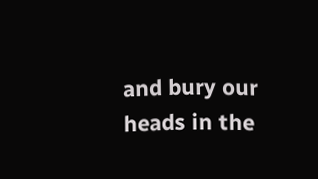and bury our heads in the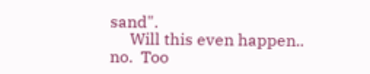sand".
     Will this even happen.. no.  Too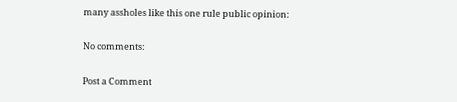many assholes like this one rule public opinion:

No comments:

Post a Comment